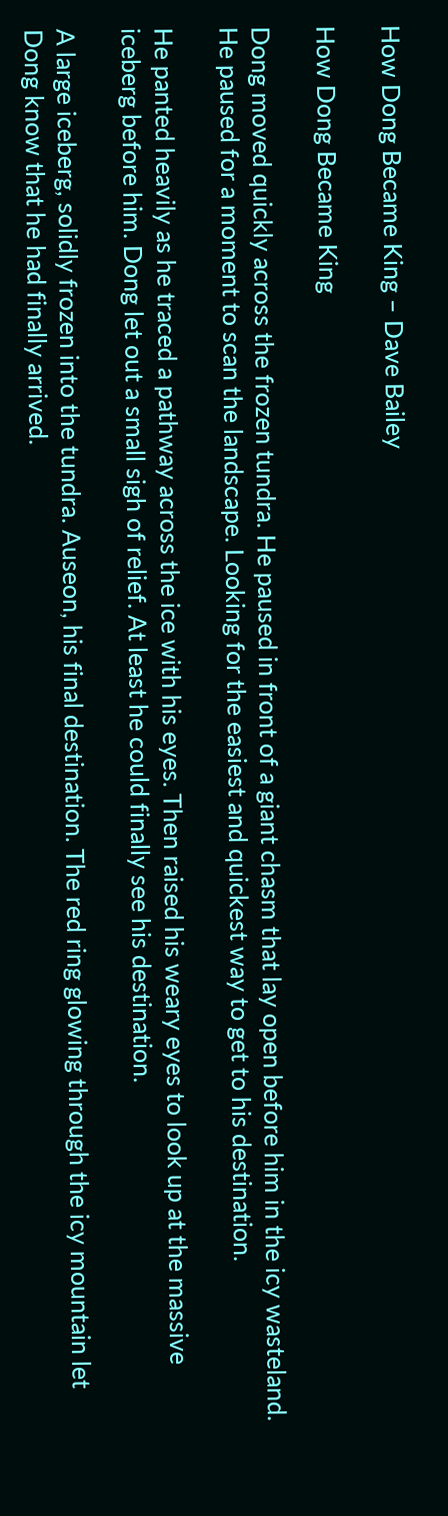How Dong Became King – Dave Bailey

How Dong Became King

Dong moved quickly across the frozen tundra. He paused in front of a giant chasm that lay open before him in the icy wasteland. He paused for a moment to scan the landscape. Looking for the easiest and quickest way to get to his destination.

He panted heavily as he traced a pathway across the ice with his eyes. Then raised his weary eyes to look up at the massive iceberg before him. Dong let out a small sigh of relief. At least he could finally see his destination.

A large iceberg, solidly frozen into the tundra. Auseon, his final destination. The red ring glowing through the icy mountain let Dong know that he had finally arrived.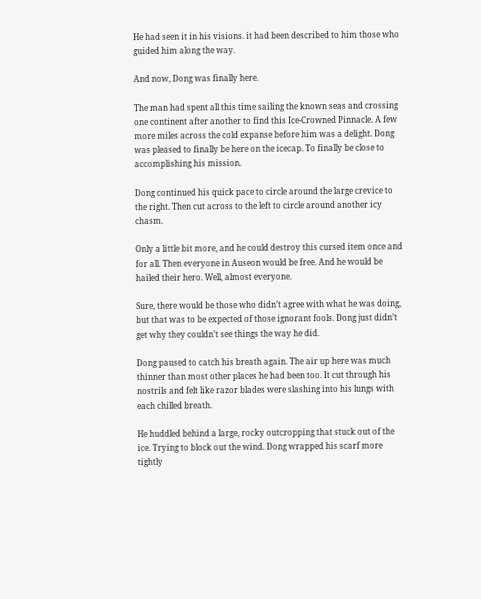He had seen it in his visions. it had been described to him those who guided him along the way.

And now, Dong was finally here.

The man had spent all this time sailing the known seas and crossing one continent after another to find this Ice-Crowned Pinnacle. A few more miles across the cold expanse before him was a delight. Dong was pleased to finally be here on the icecap. To finally be close to accomplishing his mission.

Dong continued his quick pace to circle around the large crevice to the right. Then cut across to the left to circle around another icy chasm.

Only a little bit more, and he could destroy this cursed item once and for all. Then everyone in Auseon would be free. And he would be hailed their hero. Well, almost everyone.

Sure, there would be those who didn’t agree with what he was doing, but that was to be expected of those ignorant fools. Dong just didn’t get why they couldn’t see things the way he did.

Dong paused to catch his breath again. The air up here was much thinner than most other places he had been too. It cut through his nostrils and felt like razor blades were slashing into his lungs with each chilled breath.

He huddled behind a large, rocky outcropping that stuck out of the ice. Trying to block out the wind. Dong wrapped his scarf more tightly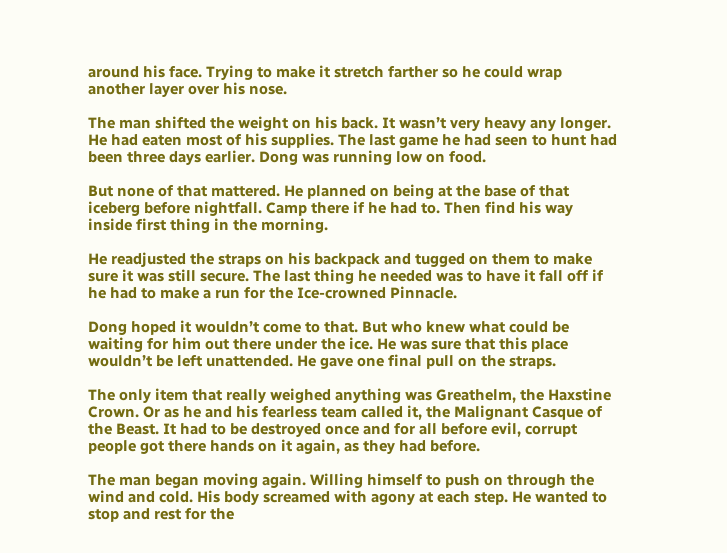around his face. Trying to make it stretch farther so he could wrap another layer over his nose.

The man shifted the weight on his back. It wasn’t very heavy any longer. He had eaten most of his supplies. The last game he had seen to hunt had been three days earlier. Dong was running low on food.

But none of that mattered. He planned on being at the base of that iceberg before nightfall. Camp there if he had to. Then find his way inside first thing in the morning.

He readjusted the straps on his backpack and tugged on them to make sure it was still secure. The last thing he needed was to have it fall off if he had to make a run for the Ice-crowned Pinnacle.

Dong hoped it wouldn’t come to that. But who knew what could be waiting for him out there under the ice. He was sure that this place wouldn’t be left unattended. He gave one final pull on the straps.

The only item that really weighed anything was Greathelm, the Haxstine Crown. Or as he and his fearless team called it, the Malignant Casque of the Beast. It had to be destroyed once and for all before evil, corrupt people got there hands on it again, as they had before.

The man began moving again. Willing himself to push on through the wind and cold. His body screamed with agony at each step. He wanted to stop and rest for the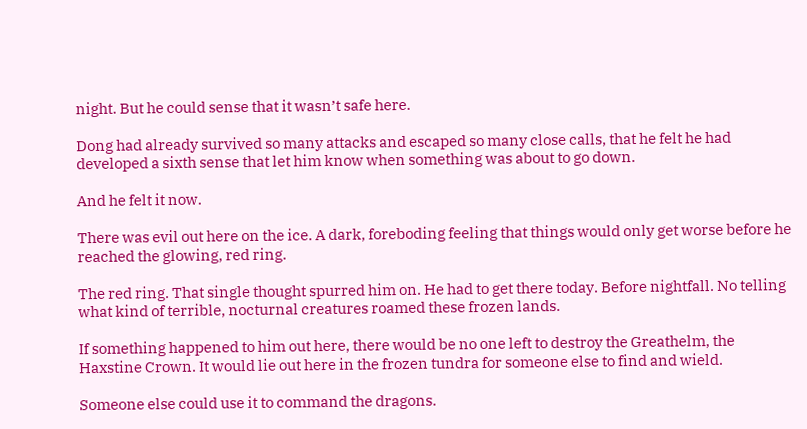night. But he could sense that it wasn’t safe here.

Dong had already survived so many attacks and escaped so many close calls, that he felt he had developed a sixth sense that let him know when something was about to go down.

And he felt it now.

There was evil out here on the ice. A dark, foreboding feeling that things would only get worse before he reached the glowing, red ring.

The red ring. That single thought spurred him on. He had to get there today. Before nightfall. No telling what kind of terrible, nocturnal creatures roamed these frozen lands.

If something happened to him out here, there would be no one left to destroy the Greathelm, the Haxstine Crown. It would lie out here in the frozen tundra for someone else to find and wield.

Someone else could use it to command the dragons.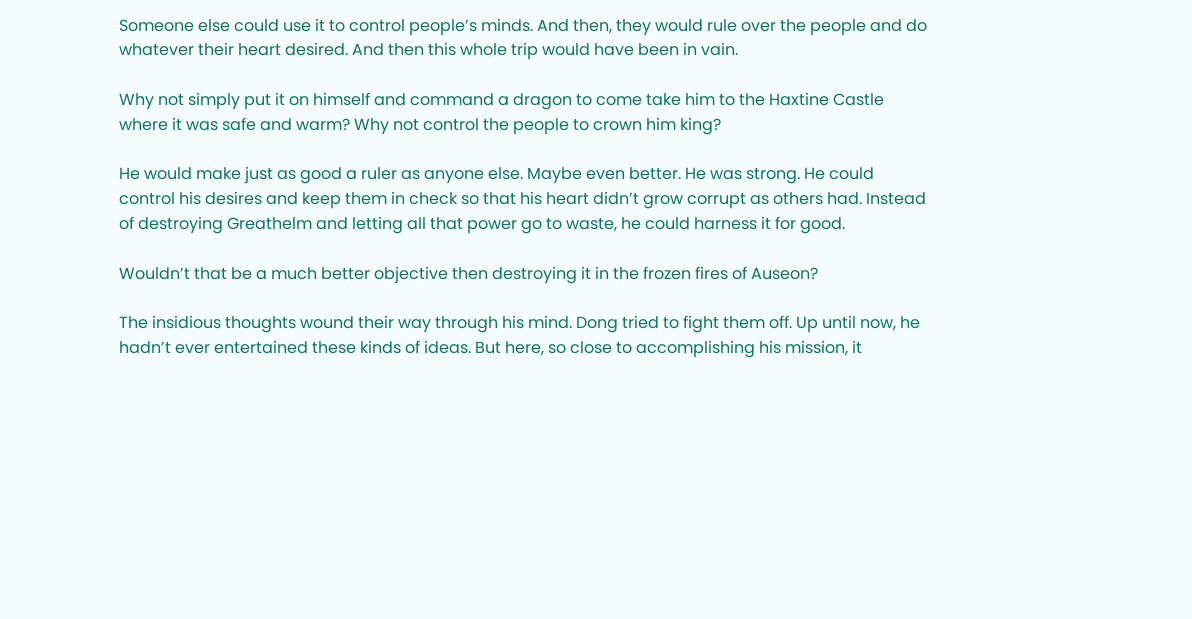Someone else could use it to control people’s minds. And then, they would rule over the people and do whatever their heart desired. And then this whole trip would have been in vain.

Why not simply put it on himself and command a dragon to come take him to the Haxtine Castle where it was safe and warm? Why not control the people to crown him king?

He would make just as good a ruler as anyone else. Maybe even better. He was strong. He could control his desires and keep them in check so that his heart didn’t grow corrupt as others had. Instead of destroying Greathelm and letting all that power go to waste, he could harness it for good.

Wouldn’t that be a much better objective then destroying it in the frozen fires of Auseon?

The insidious thoughts wound their way through his mind. Dong tried to fight them off. Up until now, he hadn’t ever entertained these kinds of ideas. But here, so close to accomplishing his mission, it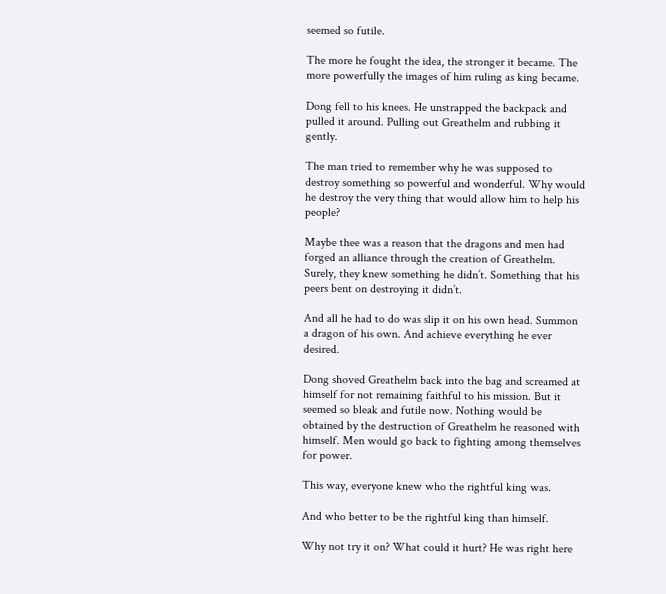seemed so futile.

The more he fought the idea, the stronger it became. The more powerfully the images of him ruling as king became.

Dong fell to his knees. He unstrapped the backpack and pulled it around. Pulling out Greathelm and rubbing it gently.

The man tried to remember why he was supposed to destroy something so powerful and wonderful. Why would he destroy the very thing that would allow him to help his people?

Maybe thee was a reason that the dragons and men had forged an alliance through the creation of Greathelm. Surely, they knew something he didn’t. Something that his peers bent on destroying it didn’t.

And all he had to do was slip it on his own head. Summon a dragon of his own. And achieve everything he ever desired.

Dong shoved Greathelm back into the bag and screamed at himself for not remaining faithful to his mission. But it seemed so bleak and futile now. Nothing would be obtained by the destruction of Greathelm he reasoned with himself. Men would go back to fighting among themselves for power.

This way, everyone knew who the rightful king was.

And who better to be the rightful king than himself.

Why not try it on? What could it hurt? He was right here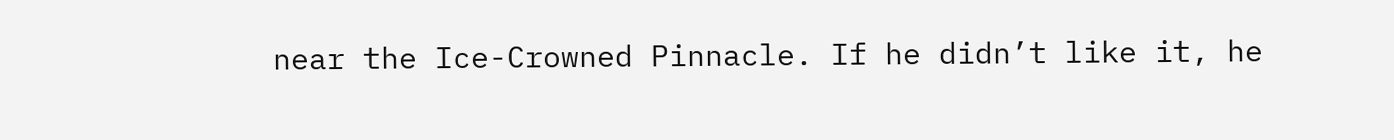near the Ice-Crowned Pinnacle. If he didn’t like it, he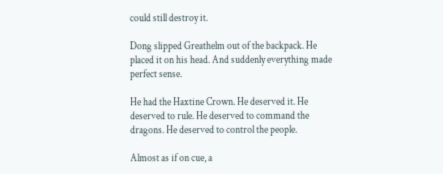could still destroy it.

Dong slipped Greathelm out of the backpack. He placed it on his head. And suddenly everything made perfect sense.

He had the Haxtine Crown. He deserved it. He deserved to rule. He deserved to command the dragons. He deserved to control the people.

Almost as if on cue, a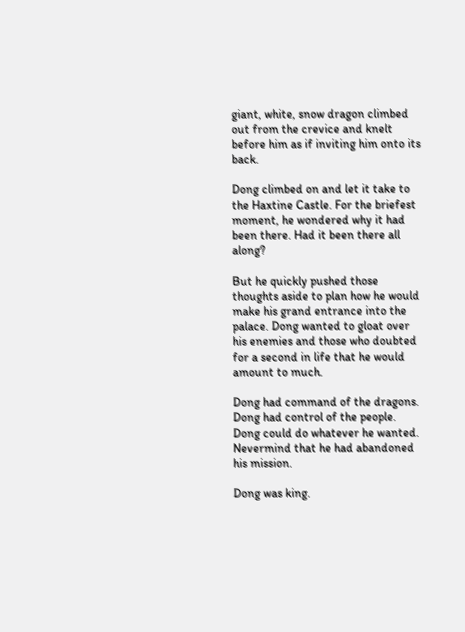giant, white, snow dragon climbed out from the crevice and knelt before him as if inviting him onto its back.

Dong climbed on and let it take to the Haxtine Castle. For the briefest moment, he wondered why it had been there. Had it been there all along?

But he quickly pushed those thoughts aside to plan how he would make his grand entrance into the palace. Dong wanted to gloat over his enemies and those who doubted for a second in life that he would amount to much.

Dong had command of the dragons. Dong had control of the people. Dong could do whatever he wanted. Nevermind that he had abandoned his mission.

Dong was king.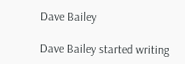Dave Bailey

Dave Bailey started writing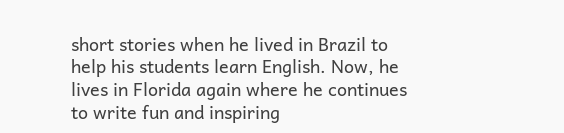short stories when he lived in Brazil to help his students learn English. Now, he lives in Florida again where he continues to write fun and inspiring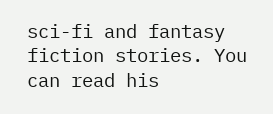sci-fi and fantasy fiction stories. You can read his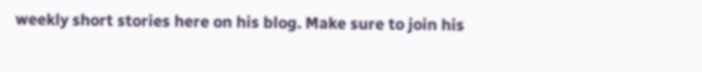weekly short stories here on his blog. Make sure to join his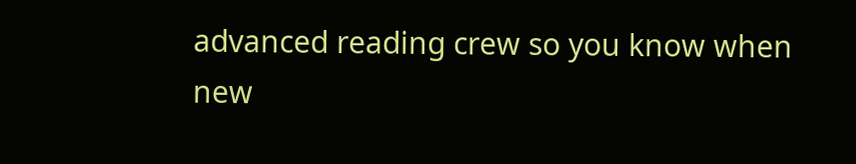advanced reading crew so you know when new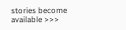stories become available >>>